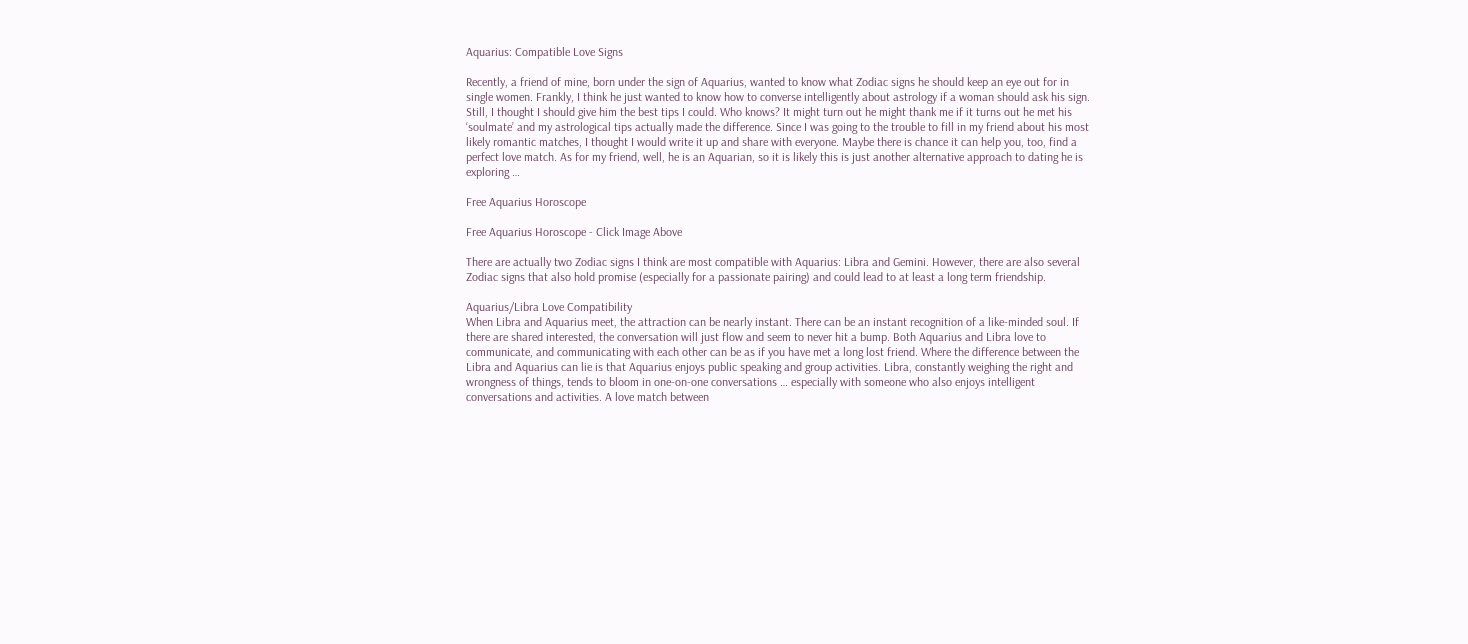Aquarius: Compatible Love Signs

Recently, a friend of mine, born under the sign of Aquarius, wanted to know what Zodiac signs he should keep an eye out for in single women. Frankly, I think he just wanted to know how to converse intelligently about astrology if a woman should ask his sign. Still, I thought I should give him the best tips I could. Who knows? It might turn out he might thank me if it turns out he met his ‘soulmate’ and my astrological tips actually made the difference. Since I was going to the trouble to fill in my friend about his most likely romantic matches, I thought I would write it up and share with everyone. Maybe there is chance it can help you, too, find a perfect love match. As for my friend, well, he is an Aquarian, so it is likely this is just another alternative approach to dating he is exploring …

Free Aquarius Horoscope

Free Aquarius Horoscope - Click Image Above

There are actually two Zodiac signs I think are most compatible with Aquarius: Libra and Gemini. However, there are also several Zodiac signs that also hold promise (especially for a passionate pairing) and could lead to at least a long term friendship.

Aquarius/Libra Love Compatibility
When Libra and Aquarius meet, the attraction can be nearly instant. There can be an instant recognition of a like-minded soul. If there are shared interested, the conversation will just flow and seem to never hit a bump. Both Aquarius and Libra love to communicate, and communicating with each other can be as if you have met a long lost friend. Where the difference between the Libra and Aquarius can lie is that Aquarius enjoys public speaking and group activities. Libra, constantly weighing the right and wrongness of things, tends to bloom in one-on-one conversations … especially with someone who also enjoys intelligent conversations and activities. A love match between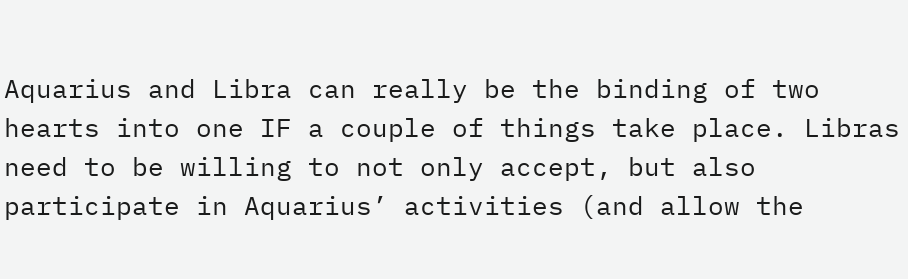Aquarius and Libra can really be the binding of two hearts into one IF a couple of things take place. Libras need to be willing to not only accept, but also participate in Aquarius’ activities (and allow the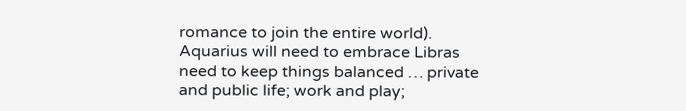romance to join the entire world). Aquarius will need to embrace Libras need to keep things balanced … private and public life; work and play;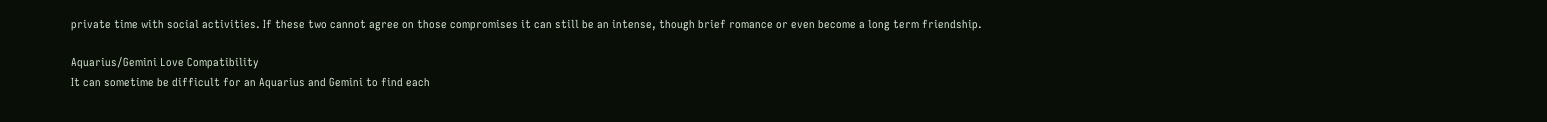private time with social activities. If these two cannot agree on those compromises it can still be an intense, though brief romance or even become a long term friendship.

Aquarius/Gemini Love Compatibility
It can sometime be difficult for an Aquarius and Gemini to find each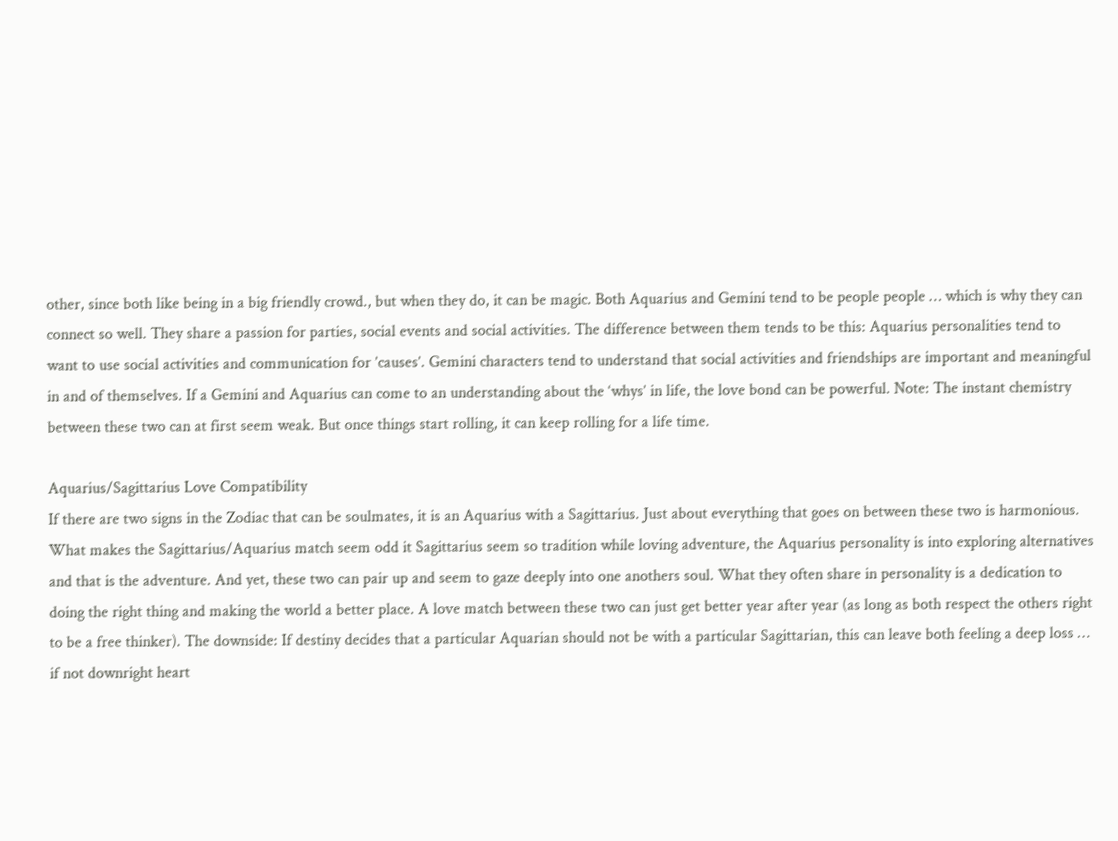other, since both like being in a big friendly crowd., but when they do, it can be magic. Both Aquarius and Gemini tend to be people people … which is why they can connect so well. They share a passion for parties, social events and social activities. The difference between them tends to be this: Aquarius personalities tend to want to use social activities and communication for ’causes’. Gemini characters tend to understand that social activities and friendships are important and meaningful in and of themselves. If a Gemini and Aquarius can come to an understanding about the ‘whys’ in life, the love bond can be powerful. Note: The instant chemistry between these two can at first seem weak. But once things start rolling, it can keep rolling for a life time.

Aquarius/Sagittarius Love Compatibility
If there are two signs in the Zodiac that can be soulmates, it is an Aquarius with a Sagittarius. Just about everything that goes on between these two is harmonious. What makes the Sagittarius/Aquarius match seem odd it Sagittarius seem so tradition while loving adventure, the Aquarius personality is into exploring alternatives and that is the adventure. And yet, these two can pair up and seem to gaze deeply into one anothers soul. What they often share in personality is a dedication to doing the right thing and making the world a better place. A love match between these two can just get better year after year (as long as both respect the others right to be a free thinker). The downside: If destiny decides that a particular Aquarian should not be with a particular Sagittarian, this can leave both feeling a deep loss … if not downright heart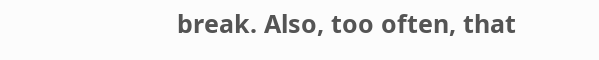break. Also, too often, that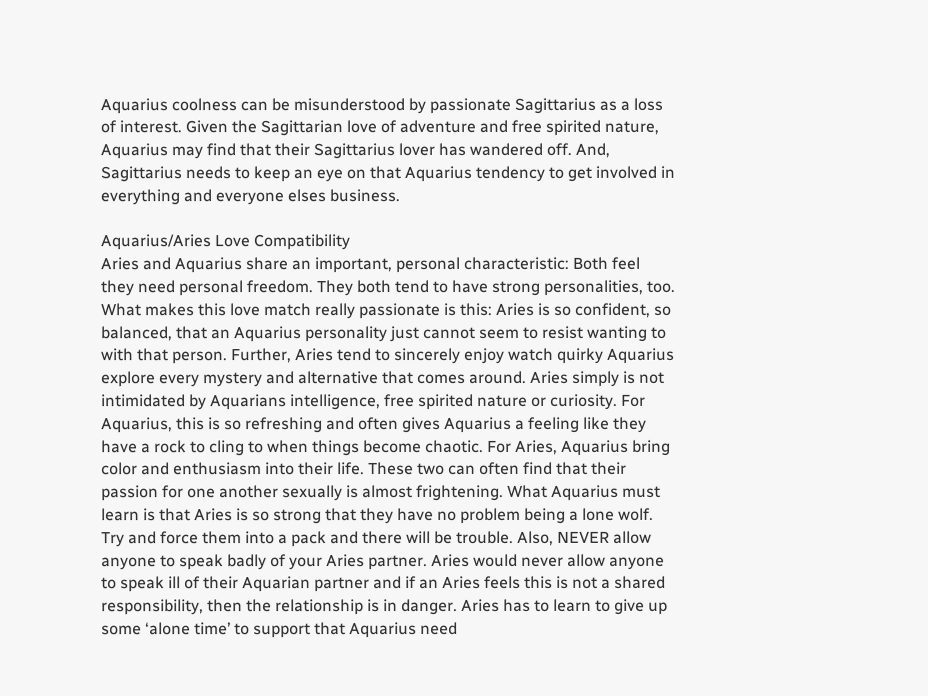Aquarius coolness can be misunderstood by passionate Sagittarius as a loss of interest. Given the Sagittarian love of adventure and free spirited nature, Aquarius may find that their Sagittarius lover has wandered off. And, Sagittarius needs to keep an eye on that Aquarius tendency to get involved in everything and everyone elses business.

Aquarius/Aries Love Compatibility
Aries and Aquarius share an important, personal characteristic: Both feel they need personal freedom. They both tend to have strong personalities, too. What makes this love match really passionate is this: Aries is so confident, so balanced, that an Aquarius personality just cannot seem to resist wanting to with that person. Further, Aries tend to sincerely enjoy watch quirky Aquarius explore every mystery and alternative that comes around. Aries simply is not intimidated by Aquarians intelligence, free spirited nature or curiosity. For Aquarius, this is so refreshing and often gives Aquarius a feeling like they have a rock to cling to when things become chaotic. For Aries, Aquarius bring color and enthusiasm into their life. These two can often find that their passion for one another sexually is almost frightening. What Aquarius must learn is that Aries is so strong that they have no problem being a lone wolf. Try and force them into a pack and there will be trouble. Also, NEVER allow anyone to speak badly of your Aries partner. Aries would never allow anyone to speak ill of their Aquarian partner and if an Aries feels this is not a shared responsibility, then the relationship is in danger. Aries has to learn to give up some ‘alone time’ to support that Aquarius need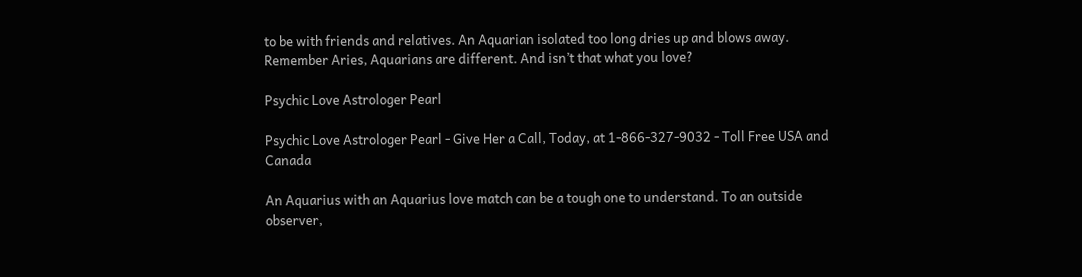to be with friends and relatives. An Aquarian isolated too long dries up and blows away. Remember Aries, Aquarians are different. And isn’t that what you love?

Psychic Love Astrologer Pearl

Psychic Love Astrologer Pearl - Give Her a Call, Today, at 1-866-327-9032 - Toll Free USA and Canada

An Aquarius with an Aquarius love match can be a tough one to understand. To an outside observer,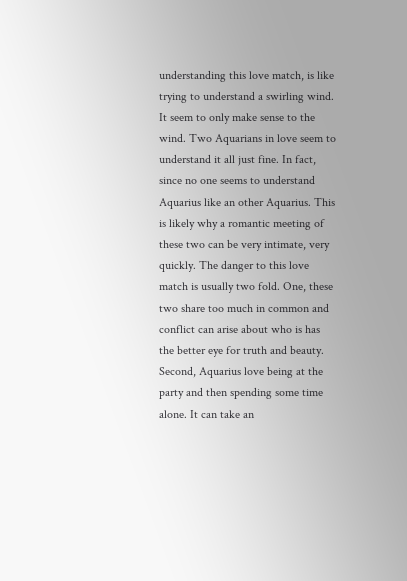understanding this love match, is like trying to understand a swirling wind. It seem to only make sense to the wind. Two Aquarians in love seem to understand it all just fine. In fact, since no one seems to understand Aquarius like an other Aquarius. This is likely why a romantic meeting of these two can be very intimate, very quickly. The danger to this love match is usually two fold. One, these two share too much in common and conflict can arise about who is has the better eye for truth and beauty. Second, Aquarius love being at the party and then spending some time alone. It can take an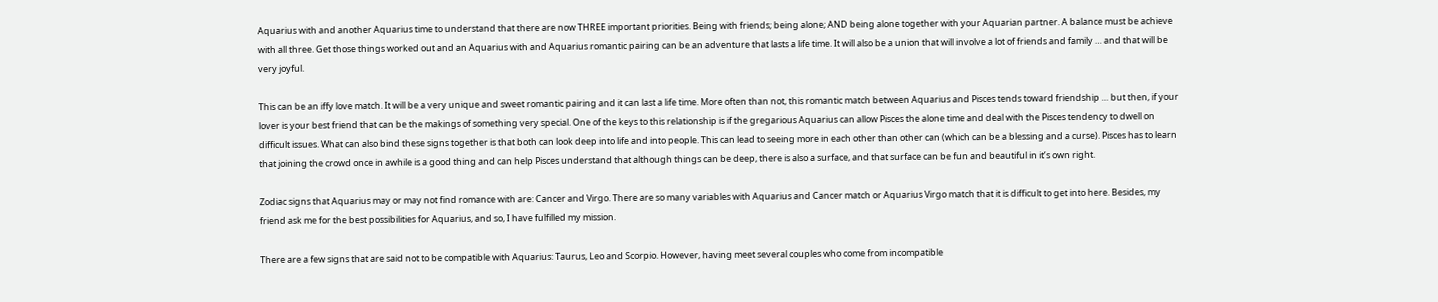Aquarius with and another Aquarius time to understand that there are now THREE important priorities. Being with friends; being alone; AND being alone together with your Aquarian partner. A balance must be achieve with all three. Get those things worked out and an Aquarius with and Aquarius romantic pairing can be an adventure that lasts a life time. It will also be a union that will involve a lot of friends and family … and that will be very joyful.

This can be an iffy love match. It will be a very unique and sweet romantic pairing and it can last a life time. More often than not, this romantic match between Aquarius and Pisces tends toward friendship … but then, if your lover is your best friend that can be the makings of something very special. One of the keys to this relationship is if the gregarious Aquarius can allow Pisces the alone time and deal with the Pisces tendency to dwell on difficult issues. What can also bind these signs together is that both can look deep into life and into people. This can lead to seeing more in each other than other can (which can be a blessing and a curse). Pisces has to learn that joining the crowd once in awhile is a good thing and can help Pisces understand that although things can be deep, there is also a surface, and that surface can be fun and beautiful in it’s own right.

Zodiac signs that Aquarius may or may not find romance with are: Cancer and Virgo. There are so many variables with Aquarius and Cancer match or Aquarius Virgo match that it is difficult to get into here. Besides, my friend ask me for the best possibilities for Aquarius, and so, I have fulfilled my mission.

There are a few signs that are said not to be compatible with Aquarius: Taurus, Leo and Scorpio. However, having meet several couples who come from incompatible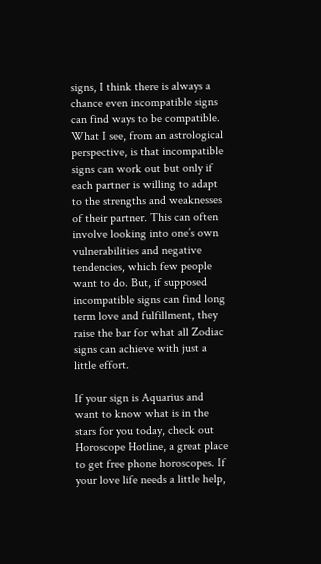signs, I think there is always a chance even incompatible signs can find ways to be compatible. What I see, from an astrological perspective, is that incompatible signs can work out but only if each partner is willing to adapt to the strengths and weaknesses of their partner. This can often involve looking into one’s own vulnerabilities and negative tendencies, which few people want to do. But, if supposed incompatible signs can find long term love and fulfillment, they raise the bar for what all Zodiac signs can achieve with just a little effort.

If your sign is Aquarius and want to know what is in the stars for you today, check out Horoscope Hotline, a great place to get free phone horoscopes. If your love life needs a little help,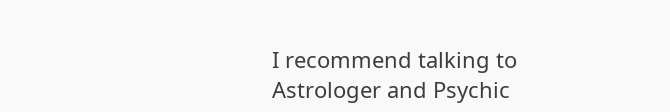I recommend talking to Astrologer and Psychic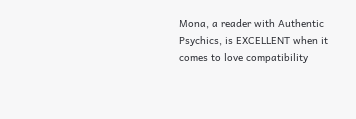Mona, a reader with Authentic Psychics, is EXCELLENT when it comes to love compatibility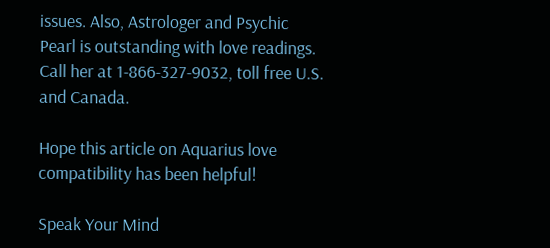issues. Also, Astrologer and Psychic Pearl is outstanding with love readings. Call her at 1-866-327-9032, toll free U.S. and Canada.

Hope this article on Aquarius love compatibility has been helpful!

Speak Your Mind